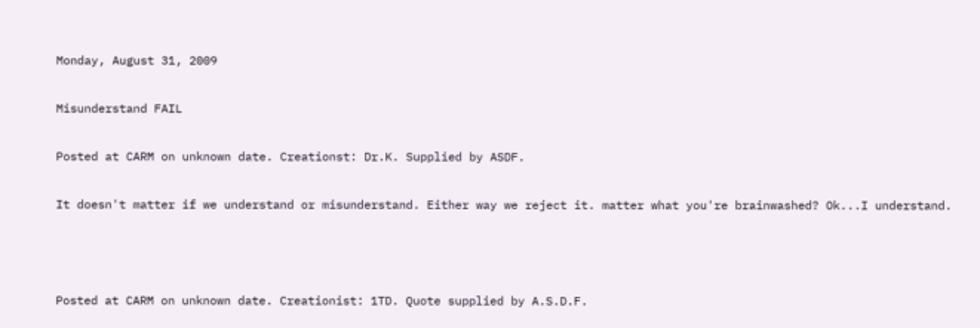Monday, August 31, 2009

Misunderstand FAIL

Posted at CARM on unknown date. Creationst: Dr.K. Supplied by ASDF.

It doesn't matter if we understand or misunderstand. Either way we reject it. matter what you're brainwashed? Ok...I understand.



Posted at CARM on unknown date. Creationist: 1TD. Quote supplied by A.S.D.F.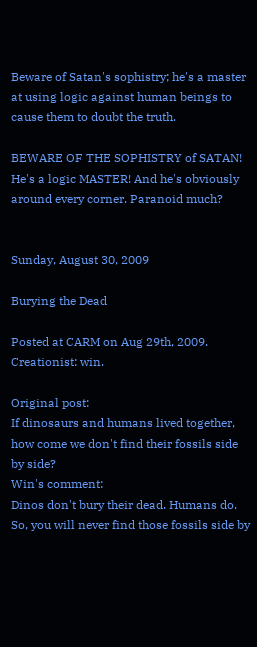Beware of Satan's sophistry; he's a master at using logic against human beings to cause them to doubt the truth.

BEWARE OF THE SOPHISTRY of SATAN! He's a logic MASTER! And he's obviously around every corner. Paranoid much?


Sunday, August 30, 2009

Burying the Dead

Posted at CARM on Aug 29th, 2009. Creationist: win.

Original post:
If dinosaurs and humans lived together, how come we don't find their fossils side by side?
Win's comment:
Dinos don't bury their dead. Humans do. So, you will never find those fossils side by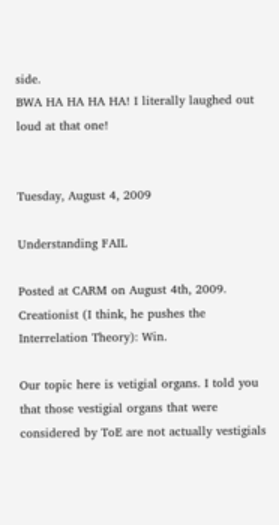side.
BWA HA HA HA HA! I literally laughed out loud at that one!


Tuesday, August 4, 2009

Understanding FAIL

Posted at CARM on August 4th, 2009. Creationist (I think, he pushes the Interrelation Theory): Win.

Our topic here is vetigial organs. I told you that those vestigial organs that were considered by ToE are not actually vestigials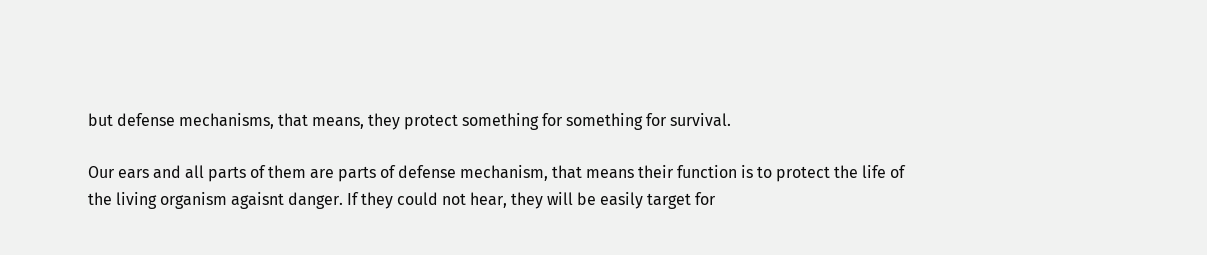but defense mechanisms, that means, they protect something for something for survival.

Our ears and all parts of them are parts of defense mechanism, that means their function is to protect the life of the living organism agaisnt danger. If they could not hear, they will be easily target for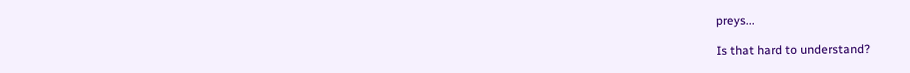preys...

Is that hard to understand?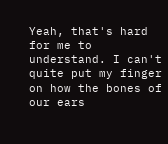Yeah, that's hard for me to understand. I can't quite put my finger on how the bones of our ears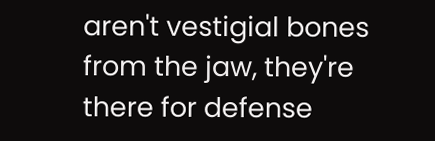aren't vestigial bones from the jaw, they're there for defense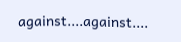against....against....